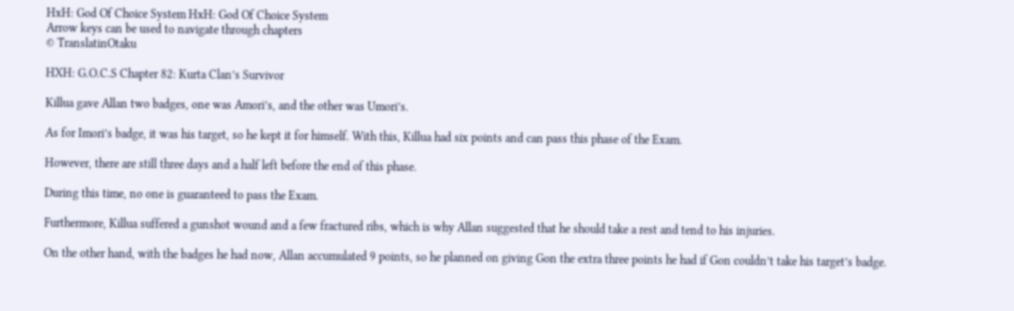HxH: God Of Choice System HxH: God Of Choice System
Arrow keys can be used to navigate through chapters
© TranslatinOtaku

HXH: G.O.C.S Chapter 82: Kurta Clan’s Survivor

Killua gave Allan two badges, one was Amori’s, and the other was Umori’s.

As for Imori’s badge, it was his target, so he kept it for himself. With this, Killua had six points and can pass this phase of the Exam.

However, there are still three days and a half left before the end of this phase.

During this time, no one is guaranteed to pass the Exam.

Furthermore, Killua suffered a gunshot wound and a few fractured ribs, which is why Allan suggested that he should take a rest and tend to his injuries.

On the other hand, with the badges he had now, Allan accumulated 9 points, so he planned on giving Gon the extra three points he had if Gon couldn’t take his target’s badge.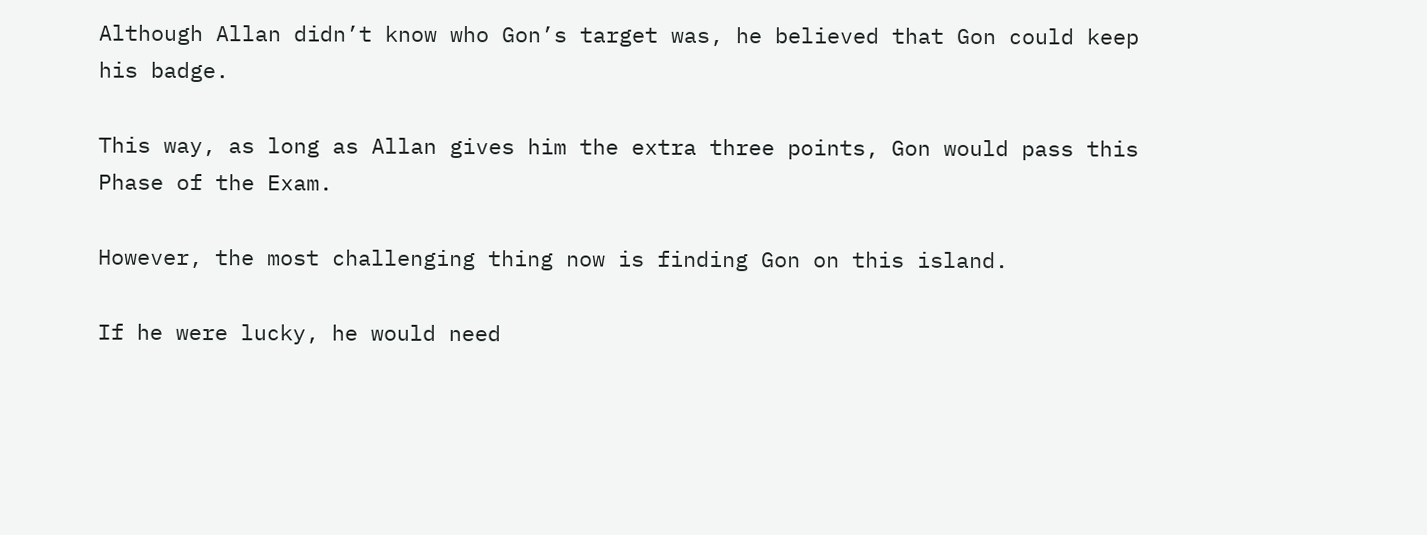Although Allan didn’t know who Gon’s target was, he believed that Gon could keep his badge.

This way, as long as Allan gives him the extra three points, Gon would pass this Phase of the Exam.

However, the most challenging thing now is finding Gon on this island.

If he were lucky, he would need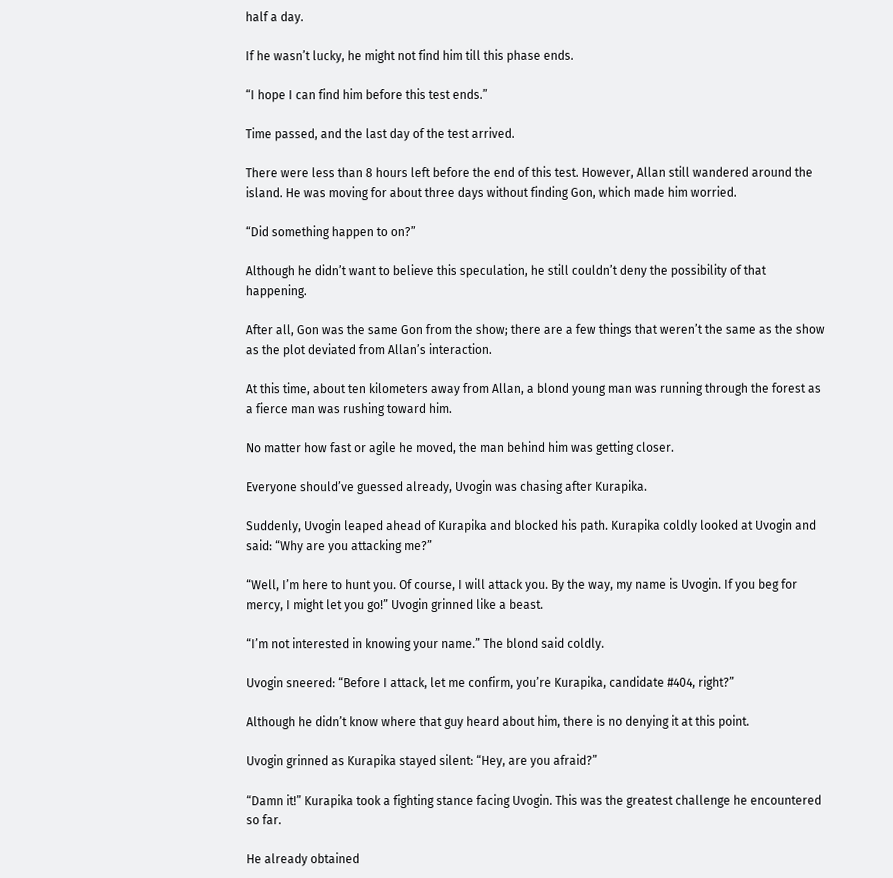half a day.

If he wasn’t lucky, he might not find him till this phase ends.

“I hope I can find him before this test ends.”

Time passed, and the last day of the test arrived.

There were less than 8 hours left before the end of this test. However, Allan still wandered around the island. He was moving for about three days without finding Gon, which made him worried.

“Did something happen to on?”

Although he didn’t want to believe this speculation, he still couldn’t deny the possibility of that happening.

After all, Gon was the same Gon from the show; there are a few things that weren’t the same as the show as the plot deviated from Allan’s interaction.

At this time, about ten kilometers away from Allan, a blond young man was running through the forest as a fierce man was rushing toward him.

No matter how fast or agile he moved, the man behind him was getting closer.

Everyone should’ve guessed already, Uvogin was chasing after Kurapika.

Suddenly, Uvogin leaped ahead of Kurapika and blocked his path. Kurapika coldly looked at Uvogin and said: “Why are you attacking me?”

“Well, I’m here to hunt you. Of course, I will attack you. By the way, my name is Uvogin. If you beg for mercy, I might let you go!” Uvogin grinned like a beast.

“I’m not interested in knowing your name.” The blond said coldly.

Uvogin sneered: “Before I attack, let me confirm, you’re Kurapika, candidate #404, right?”

Although he didn’t know where that guy heard about him, there is no denying it at this point.

Uvogin grinned as Kurapika stayed silent: “Hey, are you afraid?”

“Damn it!” Kurapika took a fighting stance facing Uvogin. This was the greatest challenge he encountered so far.

He already obtained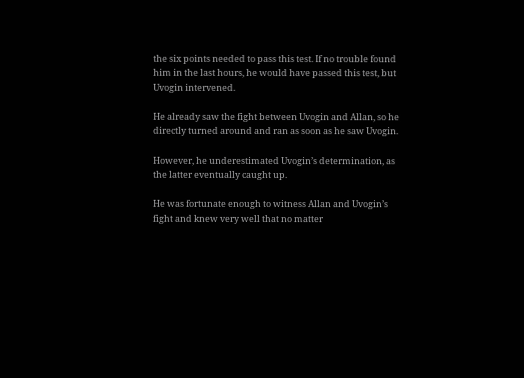the six points needed to pass this test. If no trouble found him in the last hours, he would have passed this test, but Uvogin intervened.

He already saw the fight between Uvogin and Allan, so he directly turned around and ran as soon as he saw Uvogin.

However, he underestimated Uvogin’s determination, as the latter eventually caught up.

He was fortunate enough to witness Allan and Uvogin’s fight and knew very well that no matter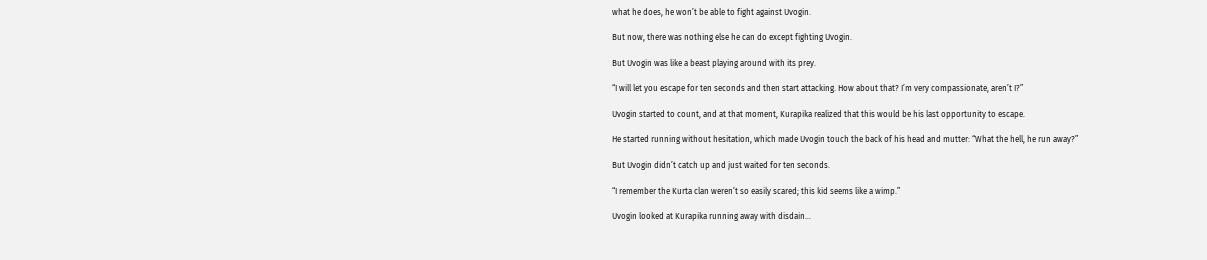what he does, he won’t be able to fight against Uvogin.

But now, there was nothing else he can do except fighting Uvogin.

But Uvogin was like a beast playing around with its prey.

“I will let you escape for ten seconds and then start attacking. How about that? I’m very compassionate, aren’t I?”

Uvogin started to count, and at that moment, Kurapika realized that this would be his last opportunity to escape.

He started running without hesitation, which made Uvogin touch the back of his head and mutter: “What the hell, he run away?”

But Uvogin didn’t catch up and just waited for ten seconds.

“I remember the Kurta clan weren’t so easily scared; this kid seems like a wimp.”

Uvogin looked at Kurapika running away with disdain…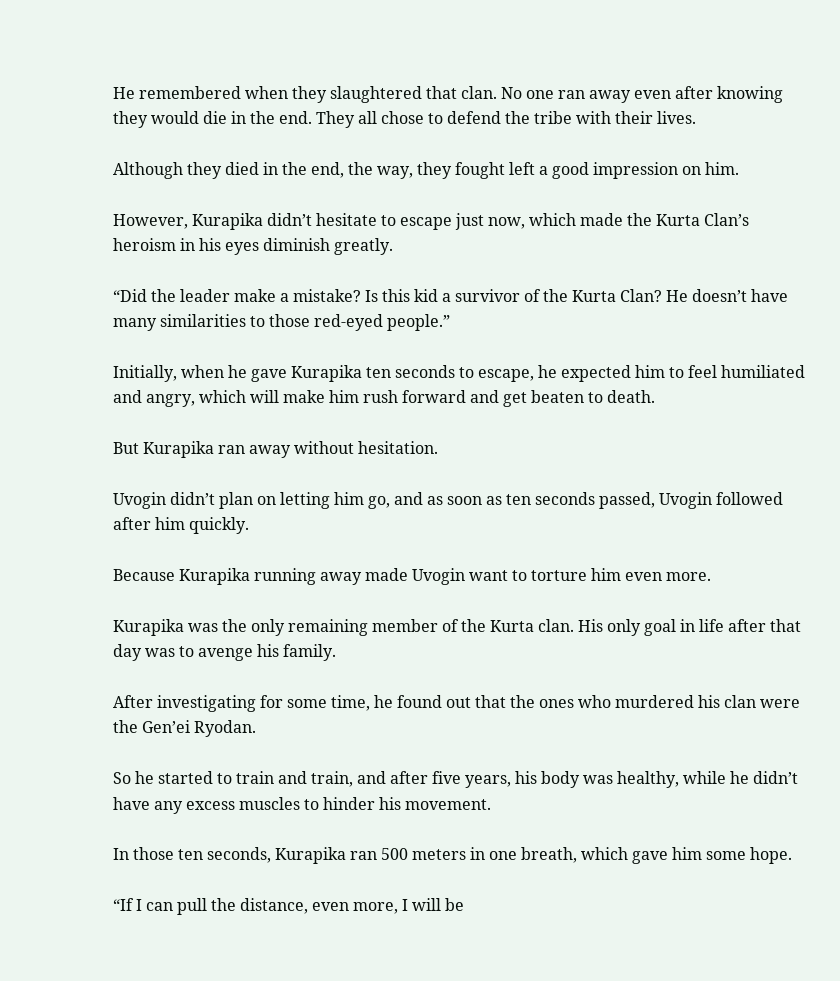He remembered when they slaughtered that clan. No one ran away even after knowing they would die in the end. They all chose to defend the tribe with their lives.

Although they died in the end, the way, they fought left a good impression on him.

However, Kurapika didn’t hesitate to escape just now, which made the Kurta Clan’s heroism in his eyes diminish greatly.

“Did the leader make a mistake? Is this kid a survivor of the Kurta Clan? He doesn’t have many similarities to those red-eyed people.”

Initially, when he gave Kurapika ten seconds to escape, he expected him to feel humiliated and angry, which will make him rush forward and get beaten to death.

But Kurapika ran away without hesitation.

Uvogin didn’t plan on letting him go, and as soon as ten seconds passed, Uvogin followed after him quickly.

Because Kurapika running away made Uvogin want to torture him even more.

Kurapika was the only remaining member of the Kurta clan. His only goal in life after that day was to avenge his family.

After investigating for some time, he found out that the ones who murdered his clan were the Gen’ei Ryodan.

So he started to train and train, and after five years, his body was healthy, while he didn’t have any excess muscles to hinder his movement.

In those ten seconds, Kurapika ran 500 meters in one breath, which gave him some hope.

“If I can pull the distance, even more, I will be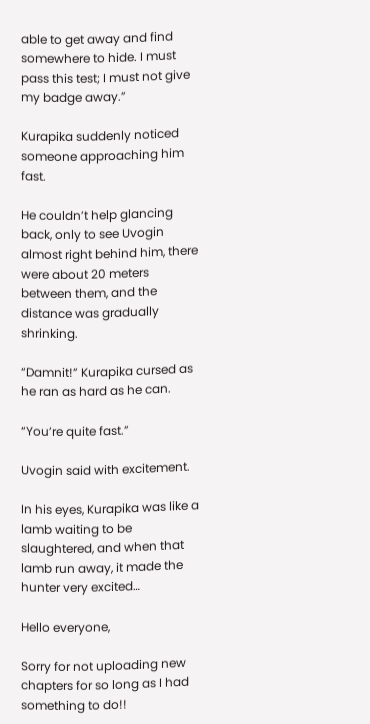able to get away and find somewhere to hide. I must pass this test; I must not give my badge away.”

Kurapika suddenly noticed someone approaching him fast.

He couldn’t help glancing back, only to see Uvogin almost right behind him, there were about 20 meters between them, and the distance was gradually shrinking.

“Damnit!” Kurapika cursed as he ran as hard as he can.

“You’re quite fast.”

Uvogin said with excitement.

In his eyes, Kurapika was like a lamb waiting to be slaughtered, and when that lamb run away, it made the hunter very excited…

Hello everyone,

Sorry for not uploading new chapters for so long as I had something to do!!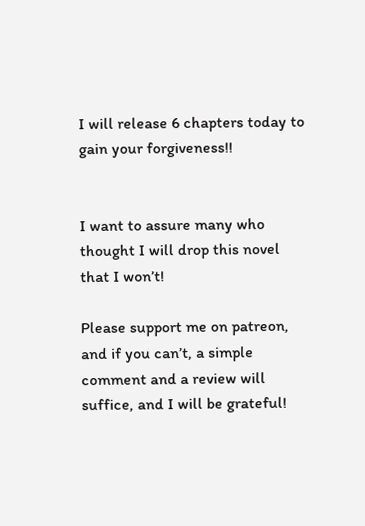I will release 6 chapters today to gain your forgiveness!!


I want to assure many who thought I will drop this novel that I won’t!

Please support me on patreon, and if you can’t, a simple comment and a review will suffice, and I will be grateful!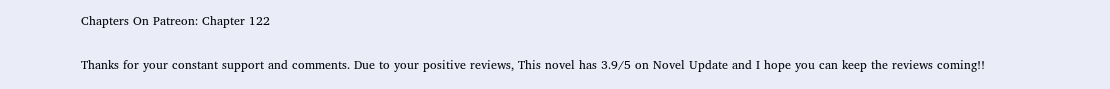Chapters On Patreon: Chapter 122

Thanks for your constant support and comments. Due to your positive reviews, This novel has 3.9/5 on Novel Update and I hope you can keep the reviews coming!!